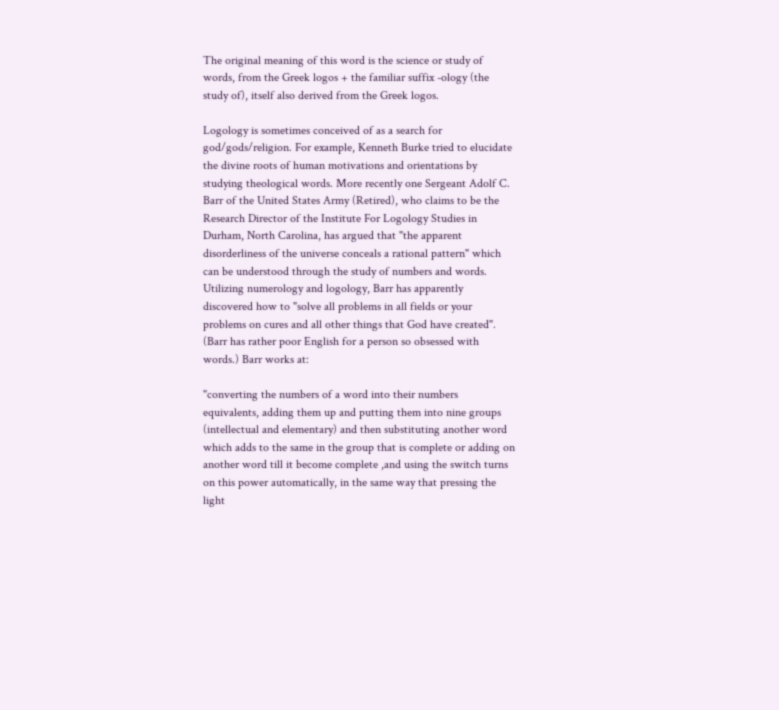The original meaning of this word is the science or study of words, from the Greek logos + the familiar suffix -ology (the study of), itself also derived from the Greek logos.

Logology is sometimes conceived of as a search for god/gods/religion. For example, Kenneth Burke tried to elucidate the divine roots of human motivations and orientations by studying theological words. More recently one Sergeant Adolf C. Barr of the United States Army (Retired), who claims to be the Research Director of the Institute For Logology Studies in Durham, North Carolina, has argued that "the apparent disorderliness of the universe conceals a rational pattern" which can be understood through the study of numbers and words. Utilizing numerology and logology, Barr has apparently discovered how to "solve all problems in all fields or your problems on cures and all other things that God have created". (Barr has rather poor English for a person so obsessed with words.) Barr works at:

"converting the numbers of a word into their numbers equivalents, adding them up and putting them into nine groups (intellectual and elementary) and then substituting another word which adds to the same in the group that is complete or adding on another word till it become complete ,and using the switch turns on this power automatically, in the same way that pressing the light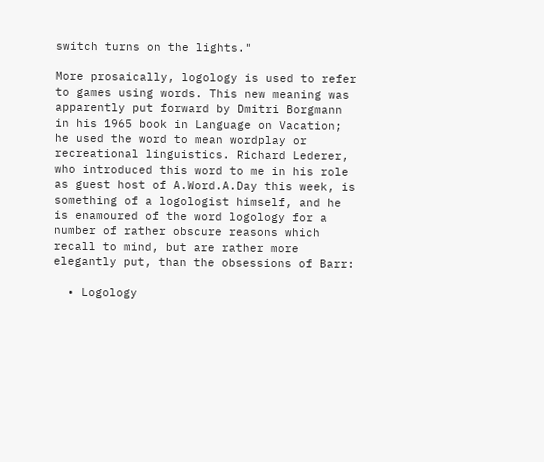switch turns on the lights."

More prosaically, logology is used to refer to games using words. This new meaning was apparently put forward by Dmitri Borgmann in his 1965 book in Language on Vacation; he used the word to mean wordplay or recreational linguistics. Richard Lederer, who introduced this word to me in his role as guest host of A.Word.A.Day this week, is something of a logologist himself, and he is enamoured of the word logology for a number of rather obscure reasons which recall to mind, but are rather more elegantly put, than the obsessions of Barr:

  • Logology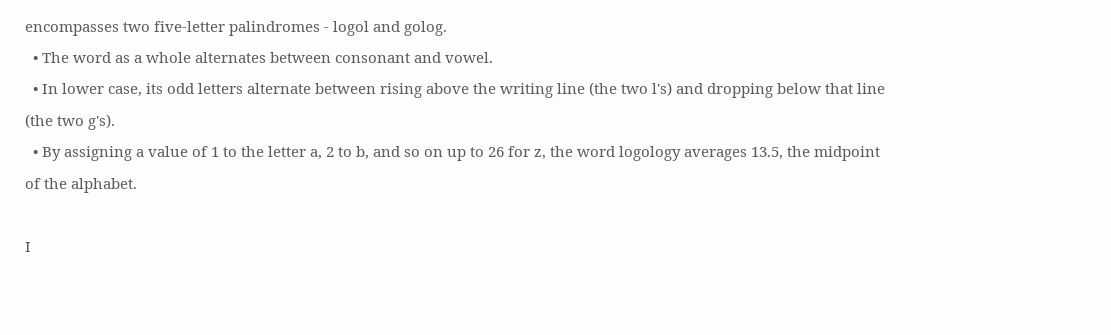encompasses two five-letter palindromes - logol and golog.
  • The word as a whole alternates between consonant and vowel.
  • In lower case, its odd letters alternate between rising above the writing line (the two l's) and dropping below that line (the two g's).
  • By assigning a value of 1 to the letter a, 2 to b, and so on up to 26 for z, the word logology averages 13.5, the midpoint of the alphabet.

I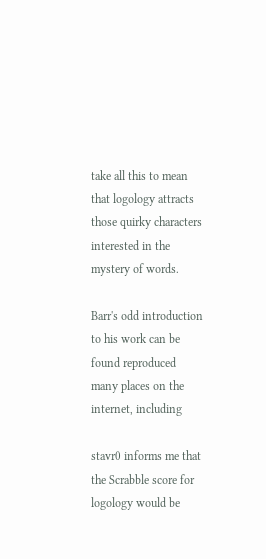take all this to mean that logology attracts those quirky characters interested in the mystery of words.

Barr's odd introduction to his work can be found reproduced many places on the internet, including

stavr0 informs me that the Scrabble score for logology would be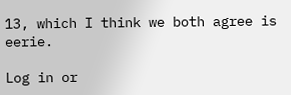13, which I think we both agree is eerie.

Log in or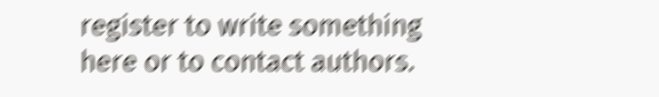register to write something here or to contact authors.